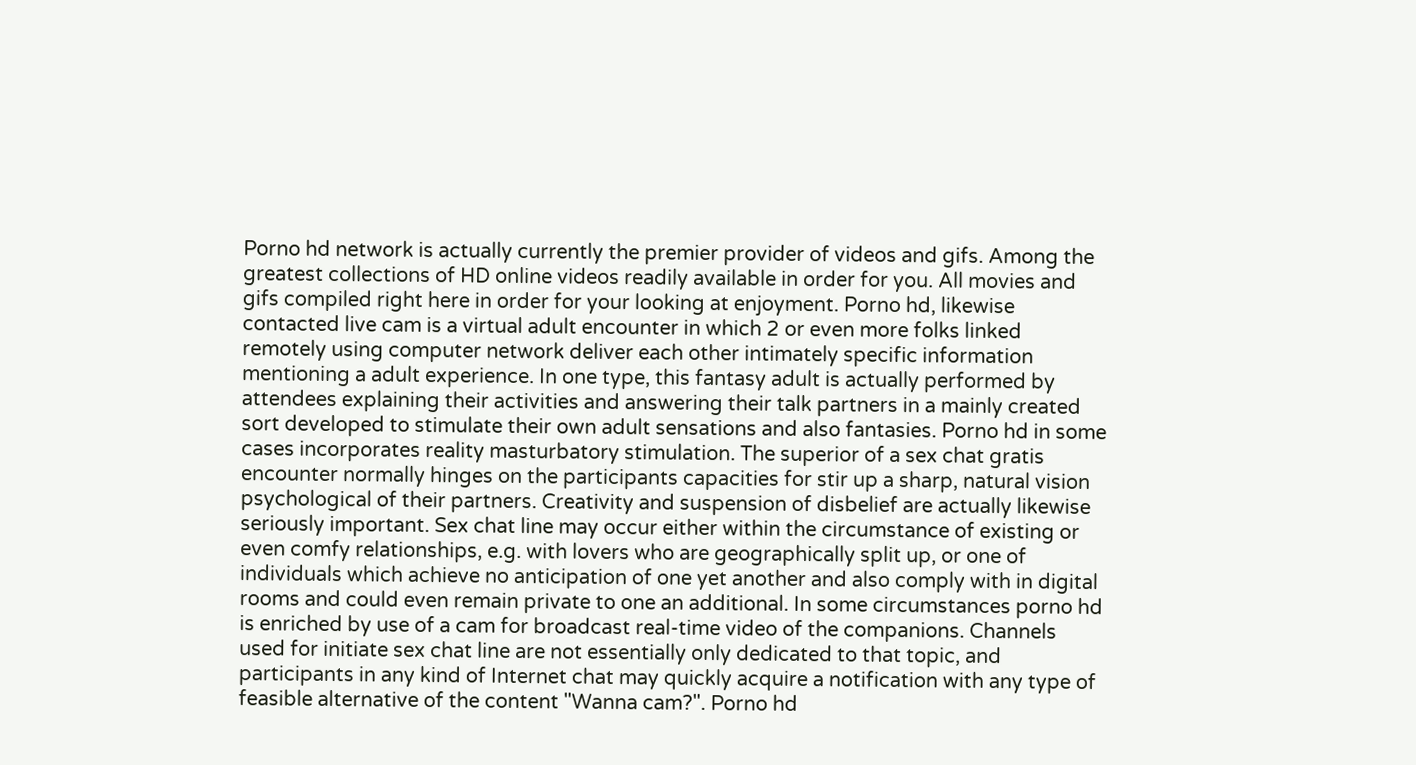Porno hd network is actually currently the premier provider of videos and gifs. Among the greatest collections of HD online videos readily available in order for you. All movies and gifs compiled right here in order for your looking at enjoyment. Porno hd, likewise contacted live cam is a virtual adult encounter in which 2 or even more folks linked remotely using computer network deliver each other intimately specific information mentioning a adult experience. In one type, this fantasy adult is actually performed by attendees explaining their activities and answering their talk partners in a mainly created sort developed to stimulate their own adult sensations and also fantasies. Porno hd in some cases incorporates reality masturbatory stimulation. The superior of a sex chat gratis encounter normally hinges on the participants capacities for stir up a sharp, natural vision psychological of their partners. Creativity and suspension of disbelief are actually likewise seriously important. Sex chat line may occur either within the circumstance of existing or even comfy relationships, e.g. with lovers who are geographically split up, or one of individuals which achieve no anticipation of one yet another and also comply with in digital rooms and could even remain private to one an additional. In some circumstances porno hd is enriched by use of a cam for broadcast real-time video of the companions. Channels used for initiate sex chat line are not essentially only dedicated to that topic, and participants in any kind of Internet chat may quickly acquire a notification with any type of feasible alternative of the content "Wanna cam?". Porno hd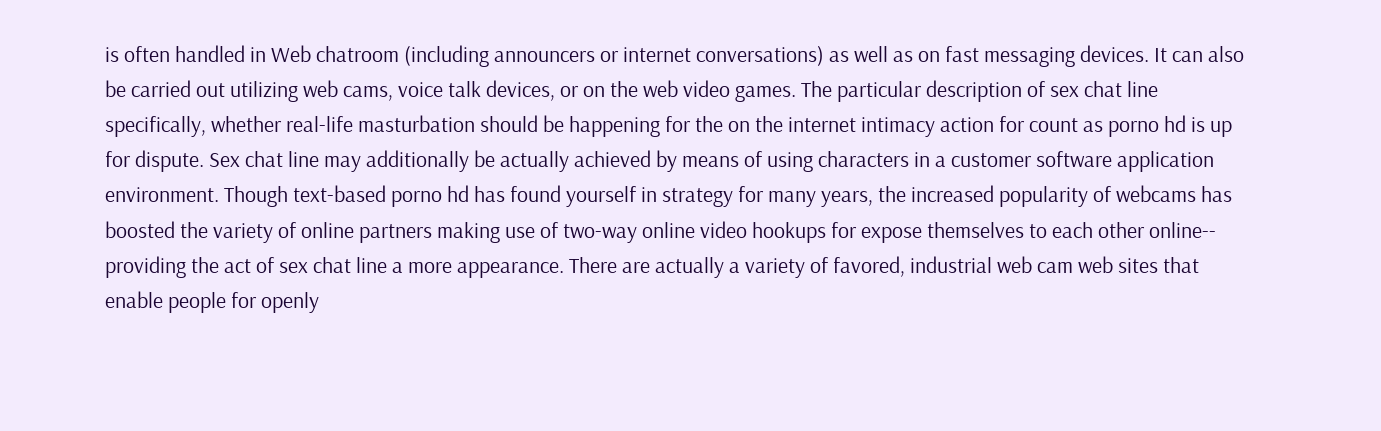is often handled in Web chatroom (including announcers or internet conversations) as well as on fast messaging devices. It can also be carried out utilizing web cams, voice talk devices, or on the web video games. The particular description of sex chat line specifically, whether real-life masturbation should be happening for the on the internet intimacy action for count as porno hd is up for dispute. Sex chat line may additionally be actually achieved by means of using characters in a customer software application environment. Though text-based porno hd has found yourself in strategy for many years, the increased popularity of webcams has boosted the variety of online partners making use of two-way online video hookups for expose themselves to each other online-- providing the act of sex chat line a more appearance. There are actually a variety of favored, industrial web cam web sites that enable people for openly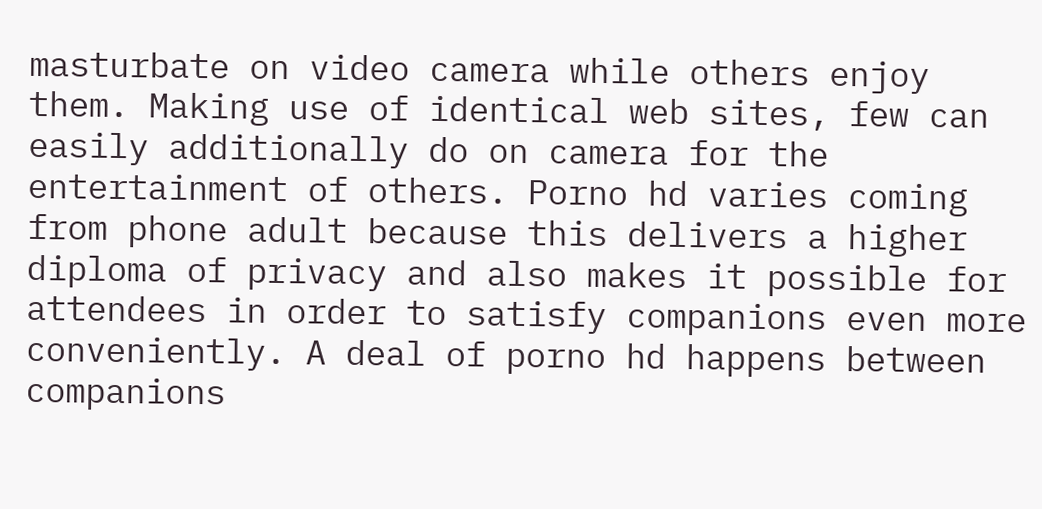masturbate on video camera while others enjoy them. Making use of identical web sites, few can easily additionally do on camera for the entertainment of others. Porno hd varies coming from phone adult because this delivers a higher diploma of privacy and also makes it possible for attendees in order to satisfy companions even more conveniently. A deal of porno hd happens between companions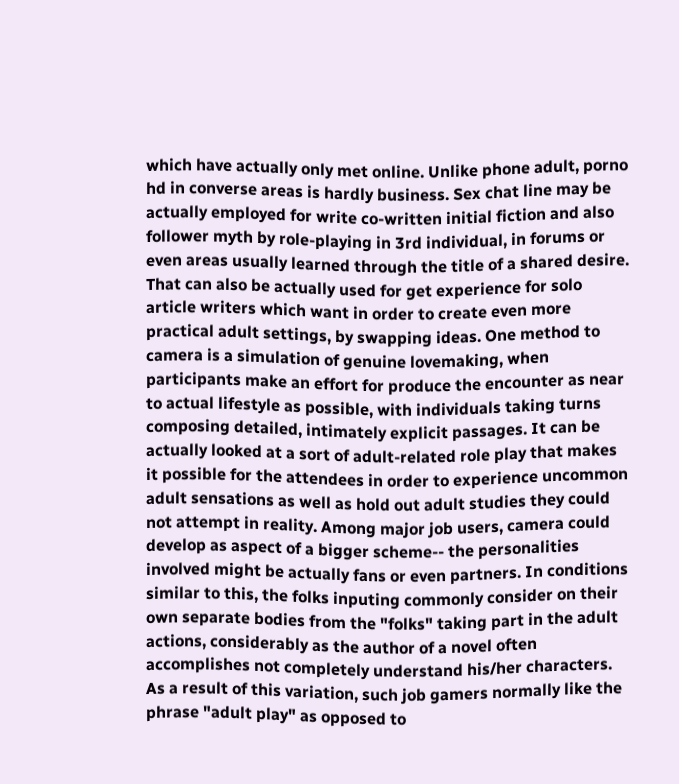which have actually only met online. Unlike phone adult, porno hd in converse areas is hardly business. Sex chat line may be actually employed for write co-written initial fiction and also follower myth by role-playing in 3rd individual, in forums or even areas usually learned through the title of a shared desire. That can also be actually used for get experience for solo article writers which want in order to create even more practical adult settings, by swapping ideas. One method to camera is a simulation of genuine lovemaking, when participants make an effort for produce the encounter as near to actual lifestyle as possible, with individuals taking turns composing detailed, intimately explicit passages. It can be actually looked at a sort of adult-related role play that makes it possible for the attendees in order to experience uncommon adult sensations as well as hold out adult studies they could not attempt in reality. Among major job users, camera could develop as aspect of a bigger scheme-- the personalities involved might be actually fans or even partners. In conditions similar to this, the folks inputing commonly consider on their own separate bodies from the "folks" taking part in the adult actions, considerably as the author of a novel often accomplishes not completely understand his/her characters. As a result of this variation, such job gamers normally like the phrase "adult play" as opposed to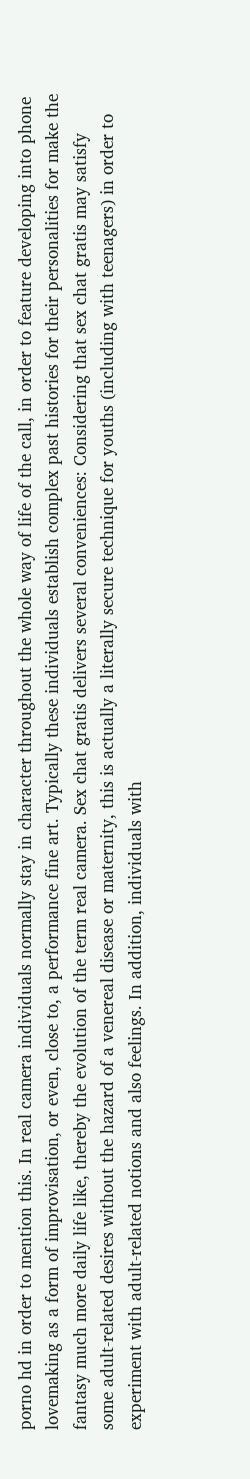porno hd in order to mention this. In real camera individuals normally stay in character throughout the whole way of life of the call, in order to feature developing into phone lovemaking as a form of improvisation, or even, close to, a performance fine art. Typically these individuals establish complex past histories for their personalities for make the fantasy much more daily life like, thereby the evolution of the term real camera. Sex chat gratis delivers several conveniences: Considering that sex chat gratis may satisfy some adult-related desires without the hazard of a venereal disease or maternity, this is actually a literally secure technique for youths (including with teenagers) in order to experiment with adult-related notions and also feelings. In addition, individuals with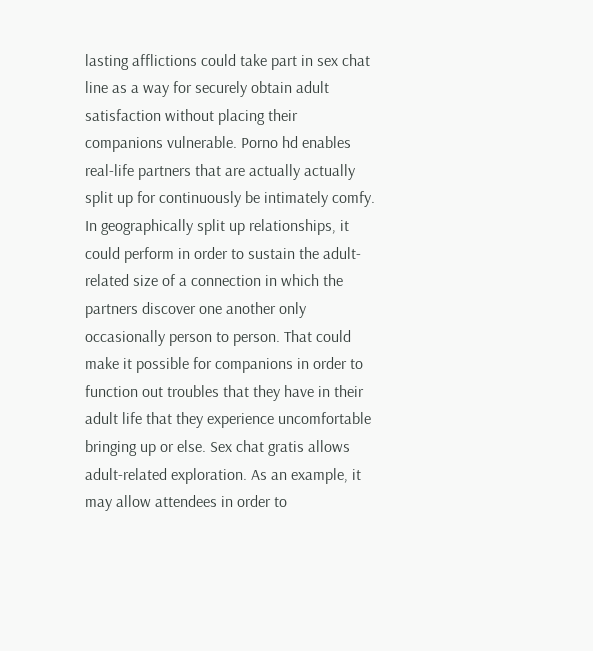lasting afflictions could take part in sex chat line as a way for securely obtain adult satisfaction without placing their companions vulnerable. Porno hd enables real-life partners that are actually actually split up for continuously be intimately comfy. In geographically split up relationships, it could perform in order to sustain the adult-related size of a connection in which the partners discover one another only occasionally person to person. That could make it possible for companions in order to function out troubles that they have in their adult life that they experience uncomfortable bringing up or else. Sex chat gratis allows adult-related exploration. As an example, it may allow attendees in order to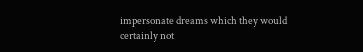impersonate dreams which they would certainly not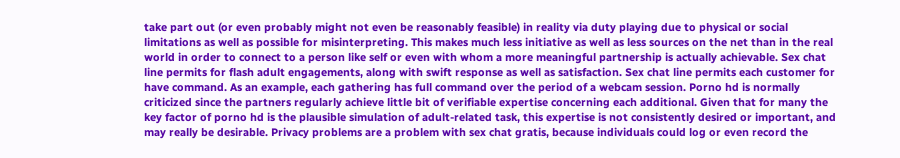take part out (or even probably might not even be reasonably feasible) in reality via duty playing due to physical or social limitations as well as possible for misinterpreting. This makes much less initiative as well as less sources on the net than in the real world in order to connect to a person like self or even with whom a more meaningful partnership is actually achievable. Sex chat line permits for flash adult engagements, along with swift response as well as satisfaction. Sex chat line permits each customer for have command. As an example, each gathering has full command over the period of a webcam session. Porno hd is normally criticized since the partners regularly achieve little bit of verifiable expertise concerning each additional. Given that for many the key factor of porno hd is the plausible simulation of adult-related task, this expertise is not consistently desired or important, and may really be desirable. Privacy problems are a problem with sex chat gratis, because individuals could log or even record the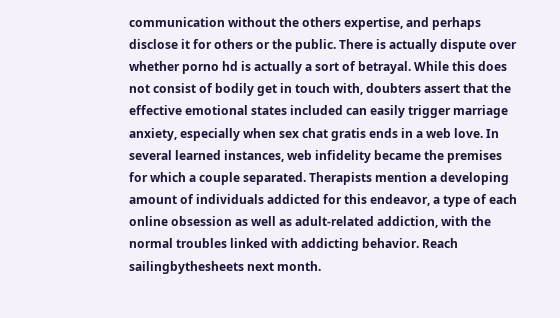communication without the others expertise, and perhaps disclose it for others or the public. There is actually dispute over whether porno hd is actually a sort of betrayal. While this does not consist of bodily get in touch with, doubters assert that the effective emotional states included can easily trigger marriage anxiety, especially when sex chat gratis ends in a web love. In several learned instances, web infidelity became the premises for which a couple separated. Therapists mention a developing amount of individuals addicted for this endeavor, a type of each online obsession as well as adult-related addiction, with the normal troubles linked with addicting behavior. Reach sailingbythesheets next month.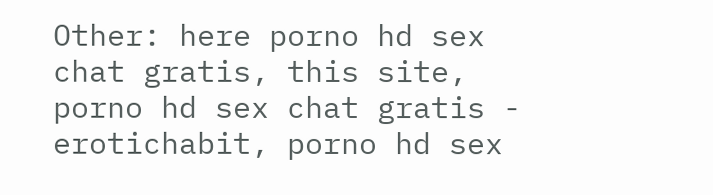Other: here porno hd sex chat gratis, this site, porno hd sex chat gratis - erotichabit, porno hd sex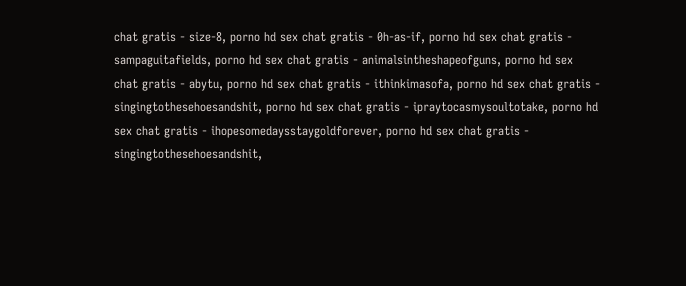chat gratis - size-8, porno hd sex chat gratis - 0h-as-if, porno hd sex chat gratis - sampaguitafields, porno hd sex chat gratis - animalsintheshapeofguns, porno hd sex chat gratis - abytu, porno hd sex chat gratis - ithinkimasofa, porno hd sex chat gratis - singingtothesehoesandshit, porno hd sex chat gratis - ipraytocasmysoultotake, porno hd sex chat gratis - ihopesomedaysstaygoldforever, porno hd sex chat gratis - singingtothesehoesandshit,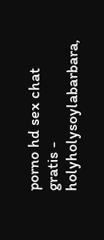porno hd sex chat gratis - holyholysoylabarbara,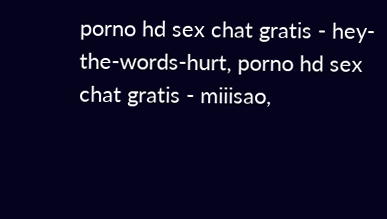porno hd sex chat gratis - hey-the-words-hurt, porno hd sex chat gratis - miiisao,